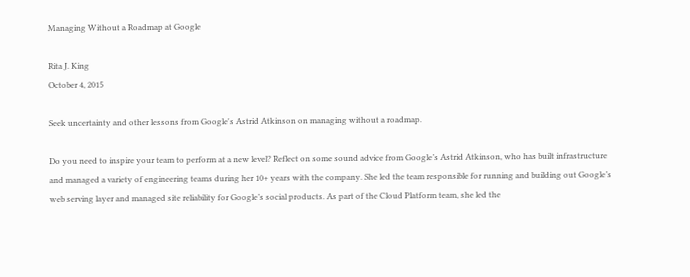Managing Without a Roadmap at Google

Rita J. King
October 4, 2015

Seek uncertainty and other lessons from Google's Astrid Atkinson on managing without a roadmap.

Do you need to inspire your team to perform at a new level? Reflect on some sound advice from Google’s Astrid Atkinson, who has built infrastructure and managed a variety of engineering teams during her 10+ years with the company. She led the team responsible for running and building out Google’s web serving layer and managed site reliability for Google’s social products. As part of the Cloud Platform team, she led the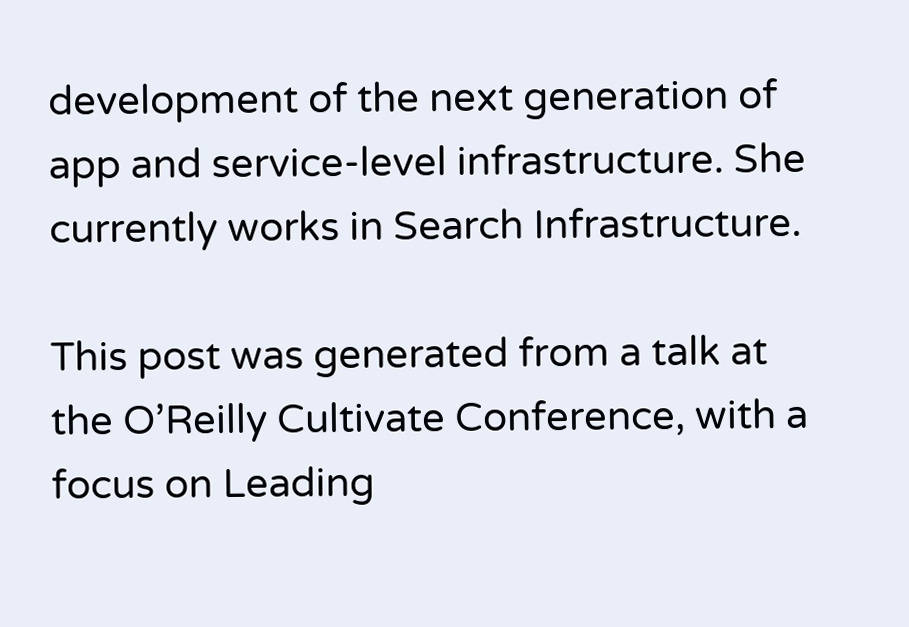development of the next generation of app and service-level infrastructure. She currently works in Search Infrastructure.

This post was generated from a talk at the O’Reilly Cultivate Conference, with a focus on Leading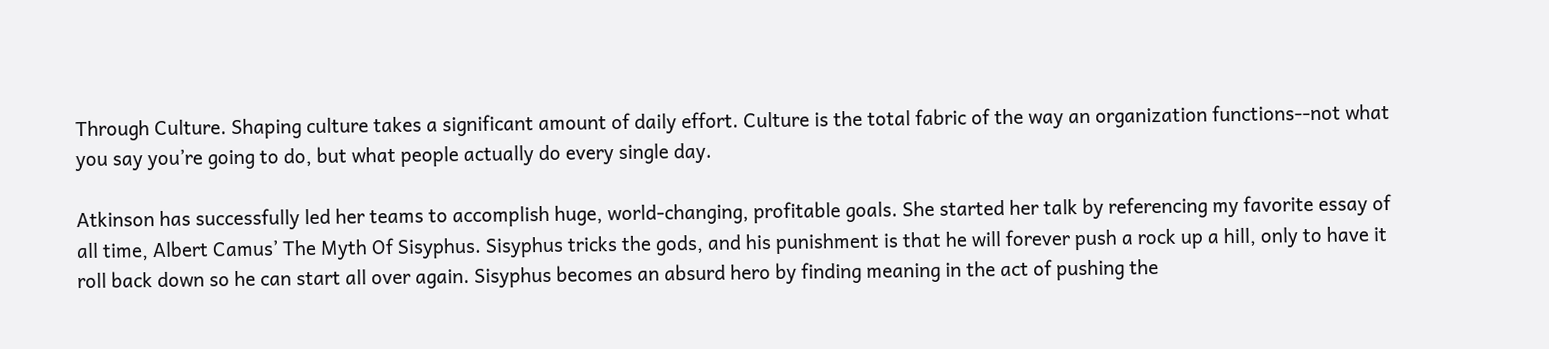Through Culture. Shaping culture takes a significant amount of daily effort. Culture is the total fabric of the way an organization functions--not what you say you’re going to do, but what people actually do every single day.

Atkinson has successfully led her teams to accomplish huge, world-changing, profitable goals. She started her talk by referencing my favorite essay of all time, Albert Camus’ The Myth Of Sisyphus. Sisyphus tricks the gods, and his punishment is that he will forever push a rock up a hill, only to have it roll back down so he can start all over again. Sisyphus becomes an absurd hero by finding meaning in the act of pushing the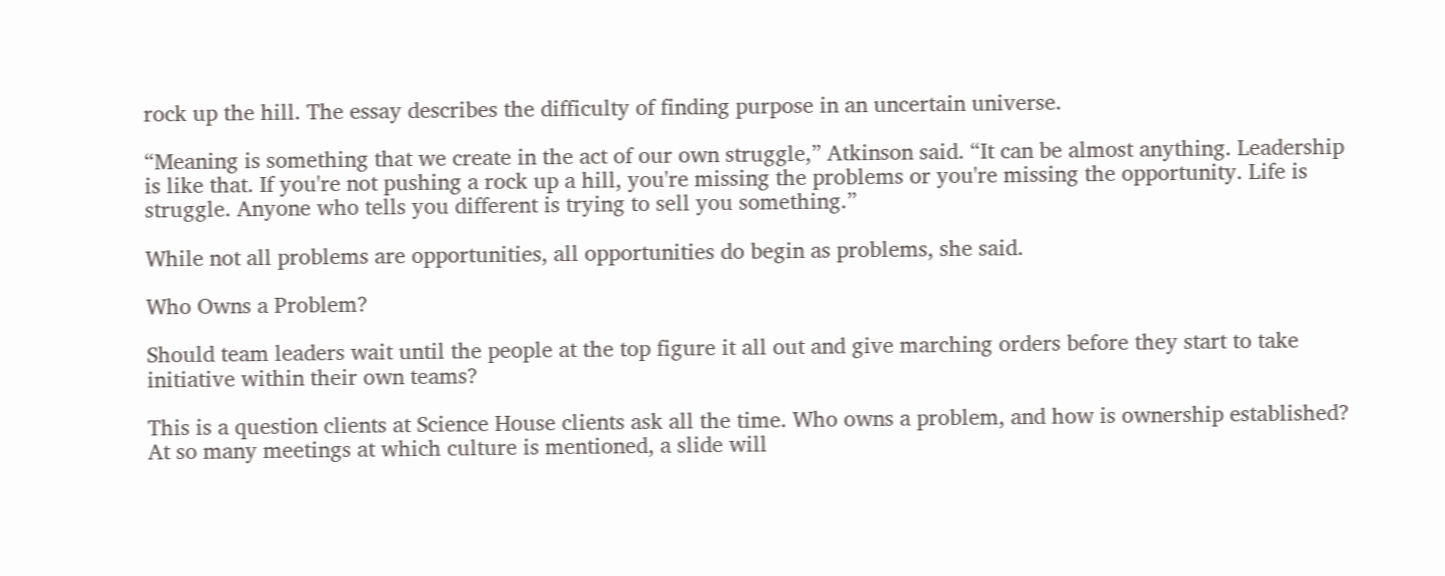rock up the hill. The essay describes the difficulty of finding purpose in an uncertain universe.

“Meaning is something that we create in the act of our own struggle,” Atkinson said. “It can be almost anything. Leadership is like that. If you're not pushing a rock up a hill, you're missing the problems or you're missing the opportunity. Life is struggle. Anyone who tells you different is trying to sell you something.”

While not all problems are opportunities, all opportunities do begin as problems, she said.

Who Owns a Problem?

Should team leaders wait until the people at the top figure it all out and give marching orders before they start to take initiative within their own teams?

This is a question clients at Science House clients ask all the time. Who owns a problem, and how is ownership established? At so many meetings at which culture is mentioned, a slide will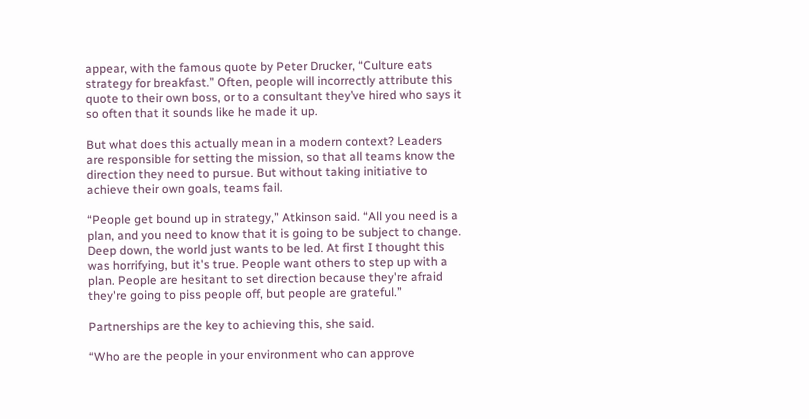appear, with the famous quote by Peter Drucker, “Culture eats strategy for breakfast.” Often, people will incorrectly attribute this quote to their own boss, or to a consultant they’ve hired who says it so often that it sounds like he made it up.

But what does this actually mean in a modern context? Leaders are responsible for setting the mission, so that all teams know the direction they need to pursue. But without taking initiative to achieve their own goals, teams fail.

“People get bound up in strategy,” Atkinson said. “All you need is a plan, and you need to know that it is going to be subject to change. Deep down, the world just wants to be led. At first I thought this was horrifying, but it's true. People want others to step up with a plan. People are hesitant to set direction because they're afraid they're going to piss people off, but people are grateful.”

Partnerships are the key to achieving this, she said.

“Who are the people in your environment who can approve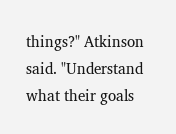things?" Atkinson said. "Understand what their goals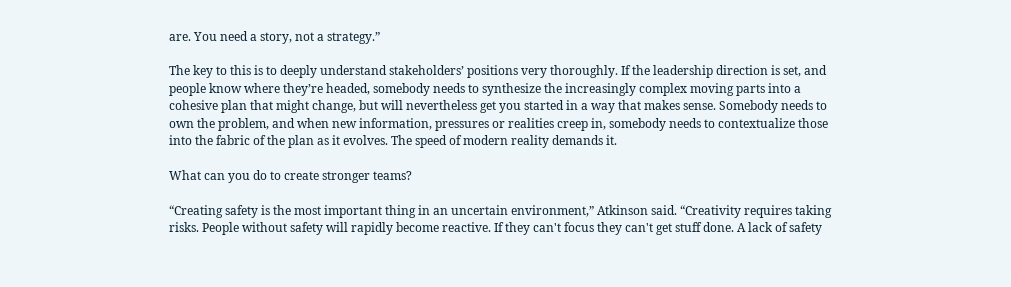are. You need a story, not a strategy.”

The key to this is to deeply understand stakeholders’ positions very thoroughly. If the leadership direction is set, and people know where they’re headed, somebody needs to synthesize the increasingly complex moving parts into a cohesive plan that might change, but will nevertheless get you started in a way that makes sense. Somebody needs to own the problem, and when new information, pressures or realities creep in, somebody needs to contextualize those into the fabric of the plan as it evolves. The speed of modern reality demands it.

What can you do to create stronger teams?

“Creating safety is the most important thing in an uncertain environment,” Atkinson said. “Creativity requires taking risks. People without safety will rapidly become reactive. If they can't focus they can't get stuff done. A lack of safety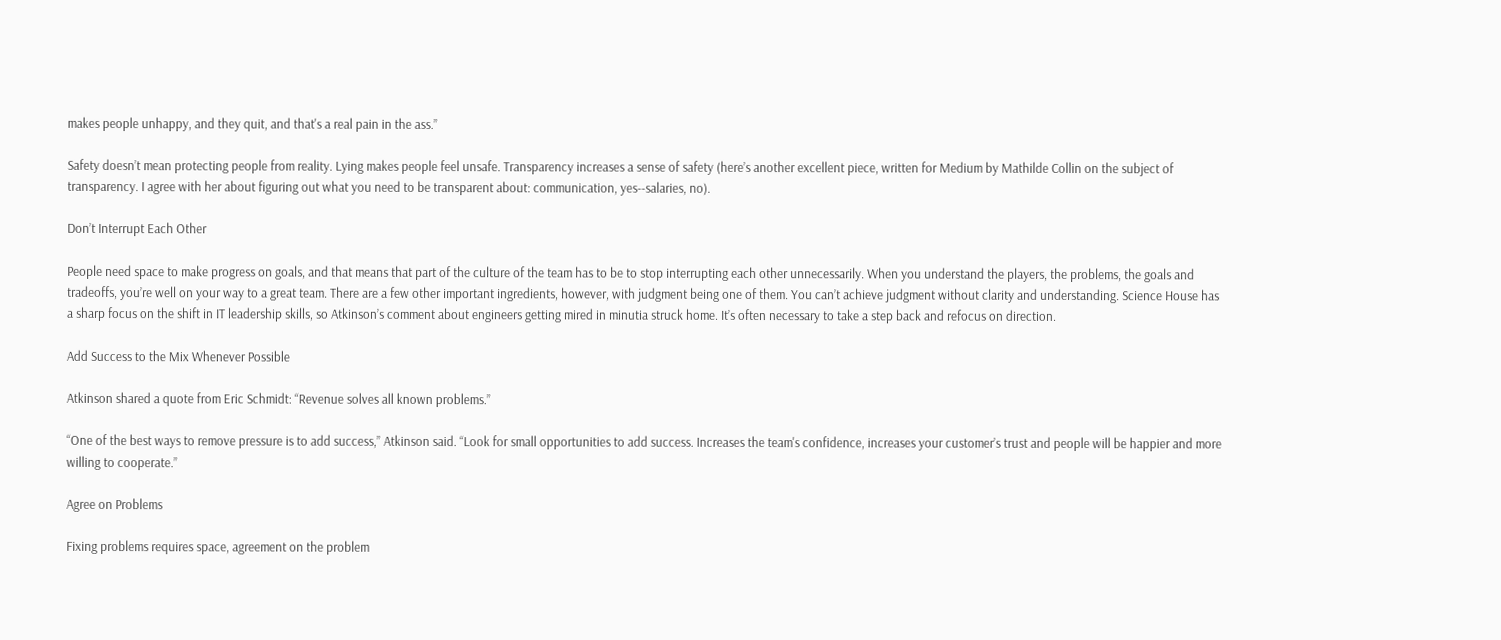makes people unhappy, and they quit, and that's a real pain in the ass.”

Safety doesn’t mean protecting people from reality. Lying makes people feel unsafe. Transparency increases a sense of safety (here’s another excellent piece, written for Medium by Mathilde Collin on the subject of transparency. I agree with her about figuring out what you need to be transparent about: communication, yes--salaries, no).

Don’t Interrupt Each Other

People need space to make progress on goals, and that means that part of the culture of the team has to be to stop interrupting each other unnecessarily. When you understand the players, the problems, the goals and tradeoffs, you’re well on your way to a great team. There are a few other important ingredients, however, with judgment being one of them. You can’t achieve judgment without clarity and understanding. Science House has a sharp focus on the shift in IT leadership skills, so Atkinson’s comment about engineers getting mired in minutia struck home. It’s often necessary to take a step back and refocus on direction.

Add Success to the Mix Whenever Possible

Atkinson shared a quote from Eric Schmidt: “Revenue solves all known problems.”

“One of the best ways to remove pressure is to add success,” Atkinson said. “Look for small opportunities to add success. Increases the team's confidence, increases your customer’s trust and people will be happier and more willing to cooperate.”

Agree on Problems

Fixing problems requires space, agreement on the problem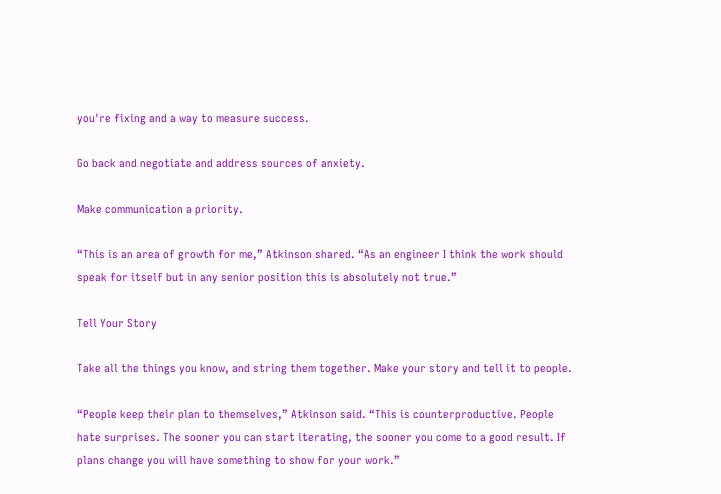you're fixing and a way to measure success.

Go back and negotiate and address sources of anxiety.

Make communication a priority.

“This is an area of growth for me,” Atkinson shared. “As an engineer I think the work should speak for itself but in any senior position this is absolutely not true.”

Tell Your Story

Take all the things you know, and string them together. Make your story and tell it to people.

“People keep their plan to themselves,” Atkinson said. “This is counterproductive. People hate surprises. The sooner you can start iterating, the sooner you come to a good result. If plans change you will have something to show for your work.”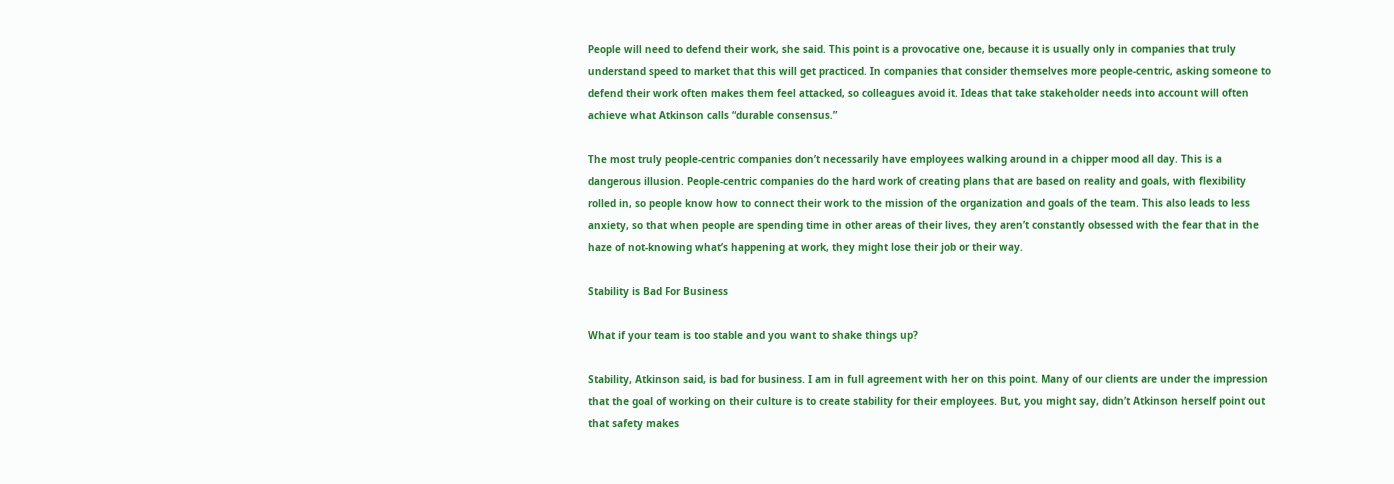People will need to defend their work, she said. This point is a provocative one, because it is usually only in companies that truly understand speed to market that this will get practiced. In companies that consider themselves more people-centric, asking someone to defend their work often makes them feel attacked, so colleagues avoid it. Ideas that take stakeholder needs into account will often achieve what Atkinson calls “durable consensus.”

The most truly people-centric companies don’t necessarily have employees walking around in a chipper mood all day. This is a dangerous illusion. People-centric companies do the hard work of creating plans that are based on reality and goals, with flexibility rolled in, so people know how to connect their work to the mission of the organization and goals of the team. This also leads to less anxiety, so that when people are spending time in other areas of their lives, they aren’t constantly obsessed with the fear that in the haze of not-knowing what’s happening at work, they might lose their job or their way.

Stability is Bad For Business

What if your team is too stable and you want to shake things up?

Stability, Atkinson said, is bad for business. I am in full agreement with her on this point. Many of our clients are under the impression that the goal of working on their culture is to create stability for their employees. But, you might say, didn’t Atkinson herself point out that safety makes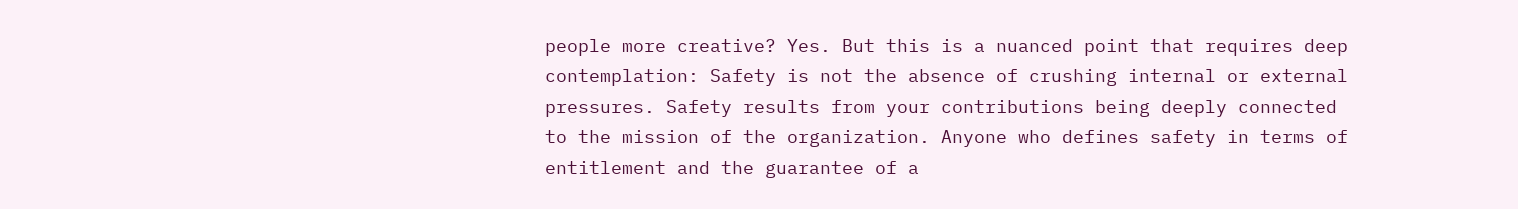people more creative? Yes. But this is a nuanced point that requires deep contemplation: Safety is not the absence of crushing internal or external pressures. Safety results from your contributions being deeply connected to the mission of the organization. Anyone who defines safety in terms of entitlement and the guarantee of a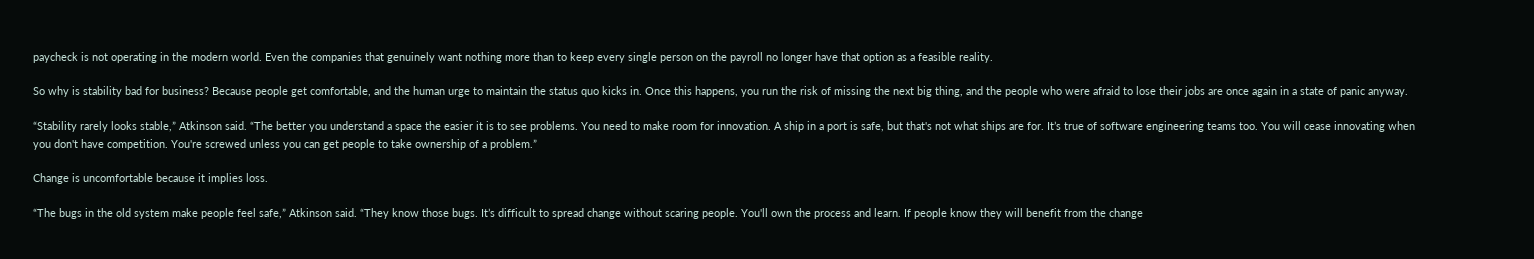paycheck is not operating in the modern world. Even the companies that genuinely want nothing more than to keep every single person on the payroll no longer have that option as a feasible reality.

So why is stability bad for business? Because people get comfortable, and the human urge to maintain the status quo kicks in. Once this happens, you run the risk of missing the next big thing, and the people who were afraid to lose their jobs are once again in a state of panic anyway.

“Stability rarely looks stable,” Atkinson said. “The better you understand a space the easier it is to see problems. You need to make room for innovation. A ship in a port is safe, but that's not what ships are for. It’s true of software engineering teams too. You will cease innovating when you don't have competition. You're screwed unless you can get people to take ownership of a problem.”

Change is uncomfortable because it implies loss.

“The bugs in the old system make people feel safe,” Atkinson said. “They know those bugs. It’s difficult to spread change without scaring people. You'll own the process and learn. If people know they will benefit from the change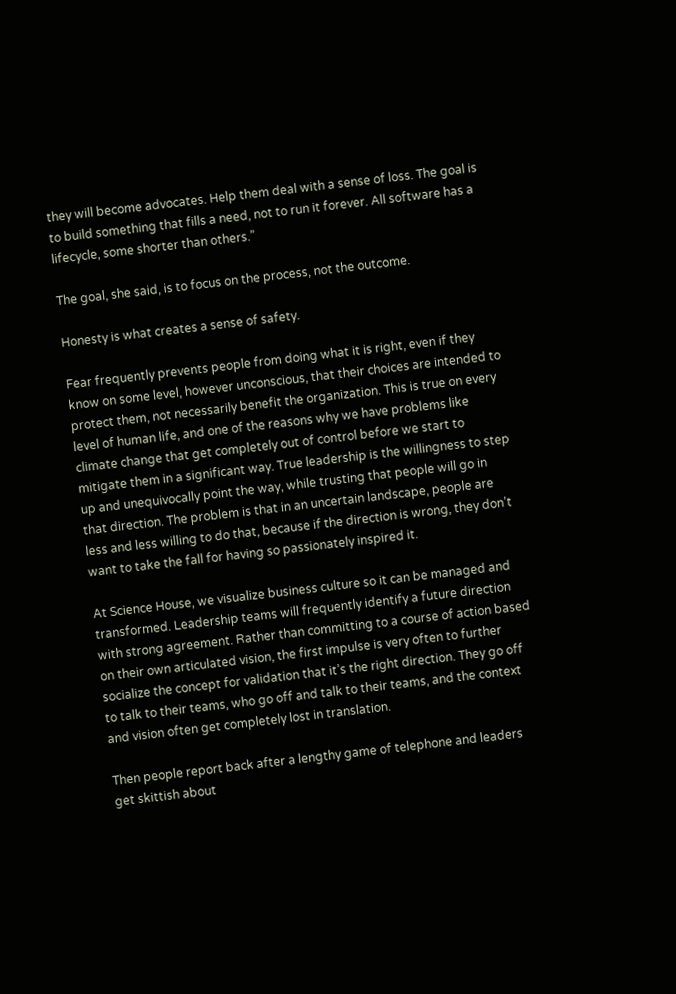they will become advocates. Help them deal with a sense of loss. The goal is to build something that fills a need, not to run it forever. All software has a lifecycle, some shorter than others.”

The goal, she said, is to focus on the process, not the outcome.

Honesty is what creates a sense of safety.

Fear frequently prevents people from doing what it is right, even if they know on some level, however unconscious, that their choices are intended to protect them, not necessarily benefit the organization. This is true on every level of human life, and one of the reasons why we have problems like climate change that get completely out of control before we start to mitigate them in a significant way. True leadership is the willingness to step up and unequivocally point the way, while trusting that people will go in that direction. The problem is that in an uncertain landscape, people are less and less willing to do that, because if the direction is wrong, they don’t want to take the fall for having so passionately inspired it.

At Science House, we visualize business culture so it can be managed and transformed. Leadership teams will frequently identify a future direction with strong agreement. Rather than committing to a course of action based on their own articulated vision, the first impulse is very often to further socialize the concept for validation that it’s the right direction. They go off to talk to their teams, who go off and talk to their teams, and the context and vision often get completely lost in translation.

Then people report back after a lengthy game of telephone and leaders get skittish about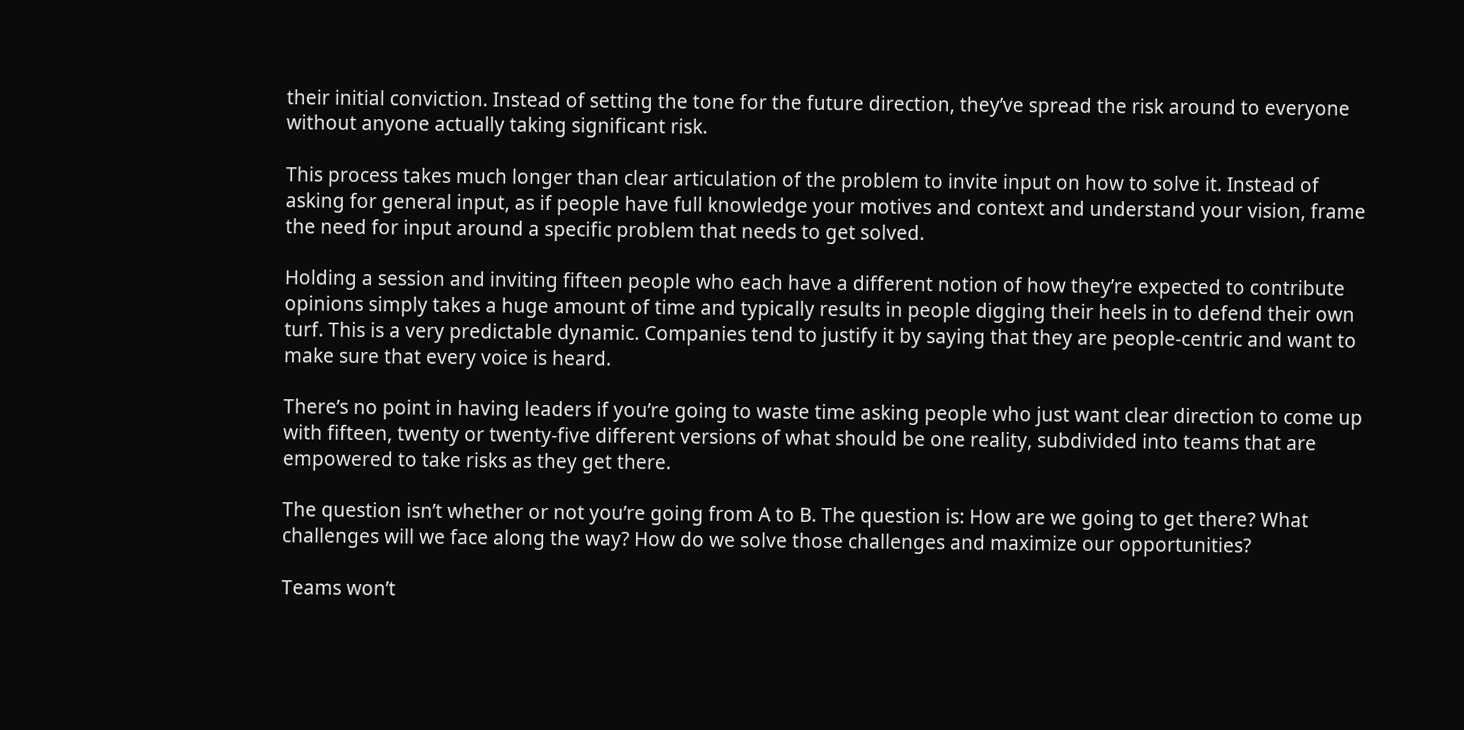their initial conviction. Instead of setting the tone for the future direction, they’ve spread the risk around to everyone without anyone actually taking significant risk.

This process takes much longer than clear articulation of the problem to invite input on how to solve it. Instead of asking for general input, as if people have full knowledge your motives and context and understand your vision, frame the need for input around a specific problem that needs to get solved.

Holding a session and inviting fifteen people who each have a different notion of how they’re expected to contribute opinions simply takes a huge amount of time and typically results in people digging their heels in to defend their own turf. This is a very predictable dynamic. Companies tend to justify it by saying that they are people-centric and want to make sure that every voice is heard.

There’s no point in having leaders if you’re going to waste time asking people who just want clear direction to come up with fifteen, twenty or twenty-five different versions of what should be one reality, subdivided into teams that are empowered to take risks as they get there.

The question isn’t whether or not you’re going from A to B. The question is: How are we going to get there? What challenges will we face along the way? How do we solve those challenges and maximize our opportunities?

Teams won’t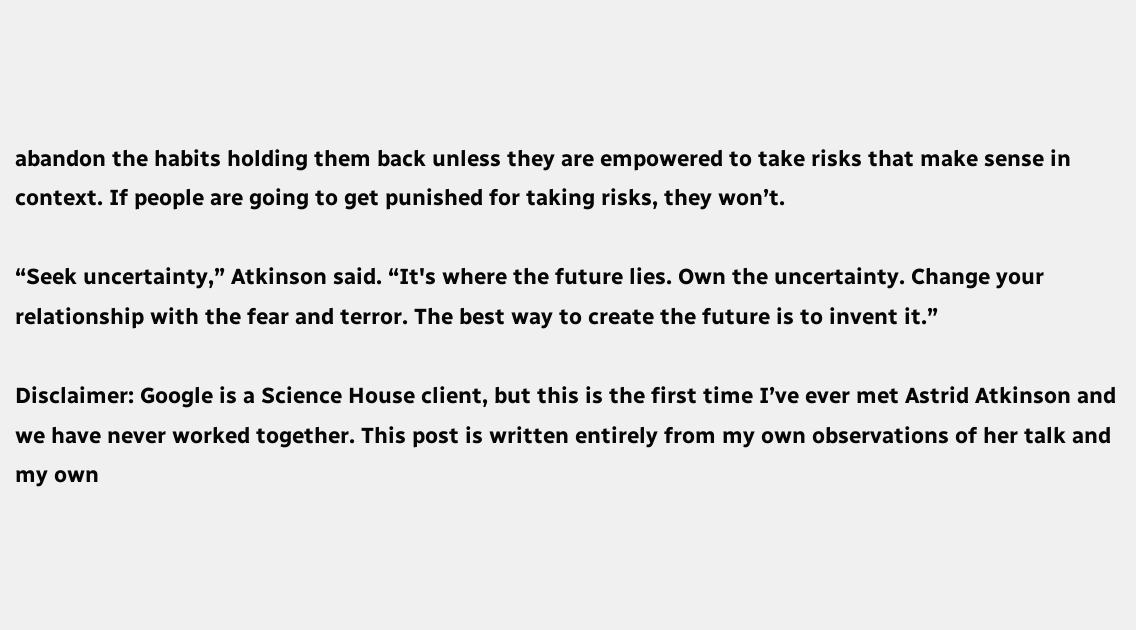abandon the habits holding them back unless they are empowered to take risks that make sense in context. If people are going to get punished for taking risks, they won’t.

“Seek uncertainty,” Atkinson said. “It's where the future lies. Own the uncertainty. Change your relationship with the fear and terror. The best way to create the future is to invent it.”

Disclaimer: Google is a Science House client, but this is the first time I’ve ever met Astrid Atkinson and we have never worked together. This post is written entirely from my own observations of her talk and my own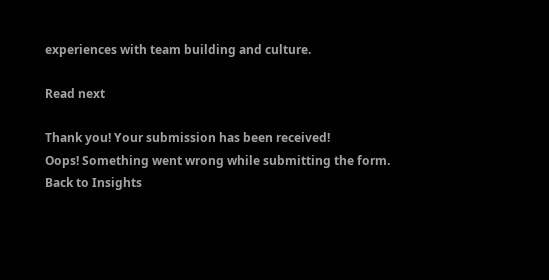experiences with team building and culture.

Read next

Thank you! Your submission has been received!
Oops! Something went wrong while submitting the form.
Back to Insights